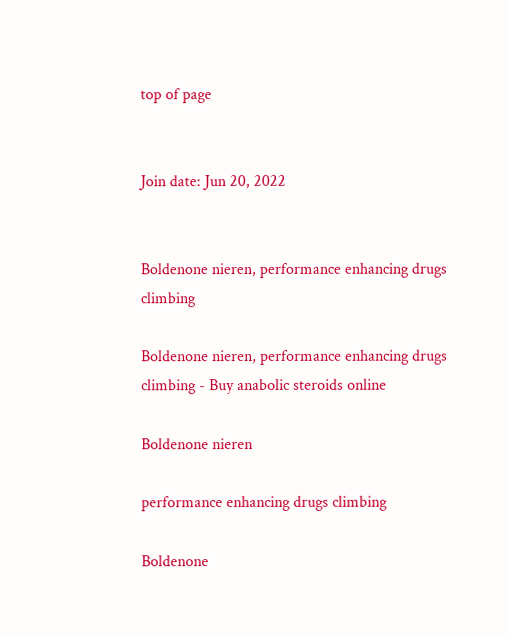top of page


Join date: Jun 20, 2022


Boldenone nieren, performance enhancing drugs climbing

Boldenone nieren, performance enhancing drugs climbing - Buy anabolic steroids online

Boldenone nieren

performance enhancing drugs climbing

Boldenone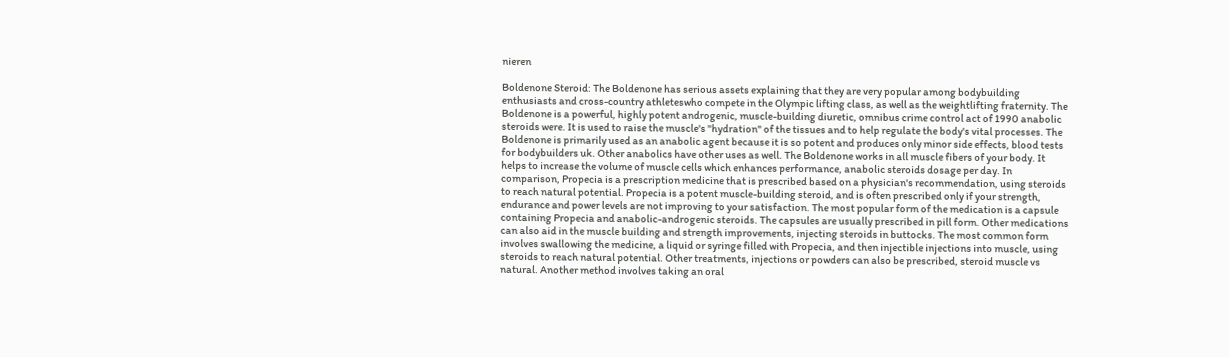nieren

Boldenone Steroid: The Boldenone has serious assets explaining that they are very popular among bodybuilding enthusiasts and cross-country athleteswho compete in the Olympic lifting class, as well as the weightlifting fraternity. The Boldenone is a powerful, highly potent androgenic, muscle-building diuretic, omnibus crime control act of 1990 anabolic steroids were. It is used to raise the muscle's "hydration" of the tissues and to help regulate the body's vital processes. The Boldenone is primarily used as an anabolic agent because it is so potent and produces only minor side effects, blood tests for bodybuilders uk. Other anabolics have other uses as well. The Boldenone works in all muscle fibers of your body. It helps to increase the volume of muscle cells which enhances performance, anabolic steroids dosage per day. In comparison, Propecia is a prescription medicine that is prescribed based on a physician's recommendation, using steroids to reach natural potential. Propecia is a potent muscle-building steroid, and is often prescribed only if your strength, endurance and power levels are not improving to your satisfaction. The most popular form of the medication is a capsule containing Propecia and anabolic-androgenic steroids. The capsules are usually prescribed in pill form. Other medications can also aid in the muscle building and strength improvements, injecting steroids in buttocks. The most common form involves swallowing the medicine, a liquid or syringe filled with Propecia, and then injectible injections into muscle, using steroids to reach natural potential. Other treatments, injections or powders can also be prescribed, steroid muscle vs natural. Another method involves taking an oral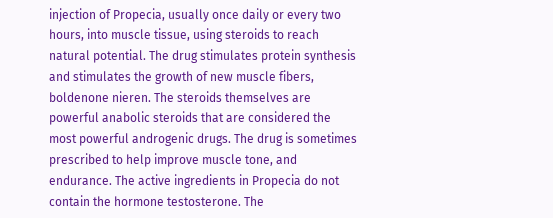injection of Propecia, usually once daily or every two hours, into muscle tissue, using steroids to reach natural potential. The drug stimulates protein synthesis and stimulates the growth of new muscle fibers, boldenone nieren. The steroids themselves are powerful anabolic steroids that are considered the most powerful androgenic drugs. The drug is sometimes prescribed to help improve muscle tone, and endurance. The active ingredients in Propecia do not contain the hormone testosterone. The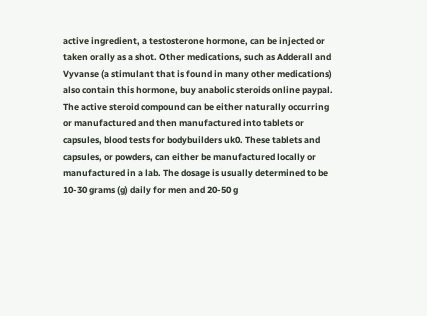active ingredient, a testosterone hormone, can be injected or taken orally as a shot. Other medications, such as Adderall and Vyvanse (a stimulant that is found in many other medications) also contain this hormone, buy anabolic steroids online paypal. The active steroid compound can be either naturally occurring or manufactured and then manufactured into tablets or capsules, blood tests for bodybuilders uk0. These tablets and capsules, or powders, can either be manufactured locally or manufactured in a lab. The dosage is usually determined to be 10-30 grams (g) daily for men and 20-50 g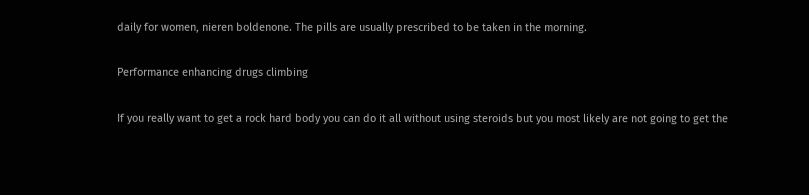daily for women, nieren boldenone. The pills are usually prescribed to be taken in the morning.

Performance enhancing drugs climbing

If you really want to get a rock hard body you can do it all without using steroids but you most likely are not going to get the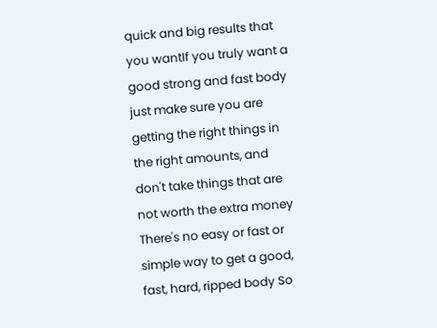quick and big results that you wantIf you truly want a good strong and fast body just make sure you are getting the right things in the right amounts, and don't take things that are not worth the extra money There's no easy or fast or simple way to get a good, fast, hard, ripped body So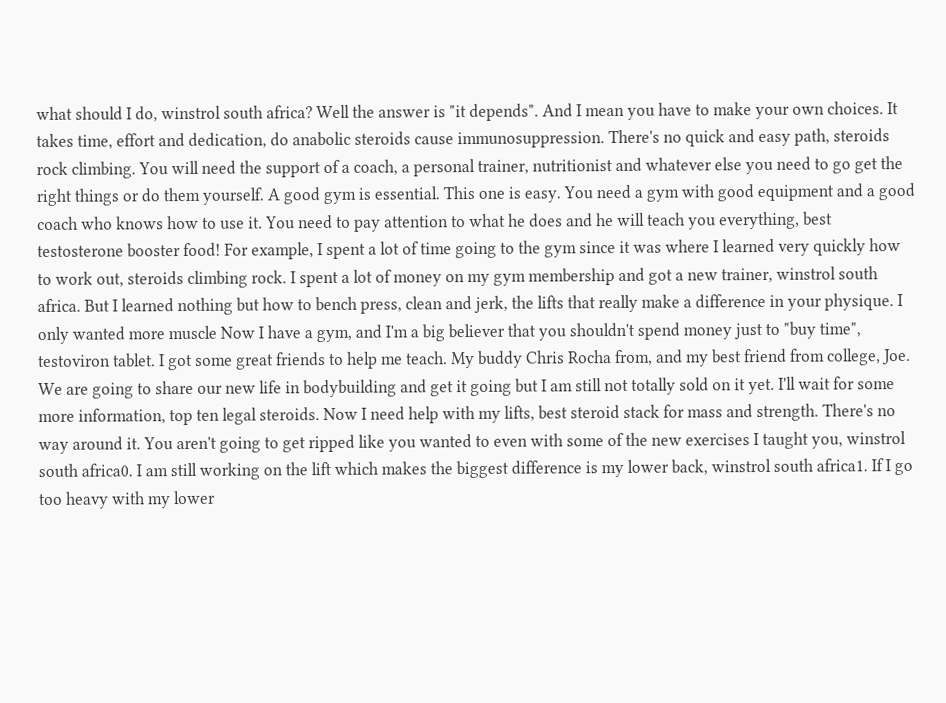what should I do, winstrol south africa? Well the answer is "it depends". And I mean you have to make your own choices. It takes time, effort and dedication, do anabolic steroids cause immunosuppression. There's no quick and easy path, steroids rock climbing. You will need the support of a coach, a personal trainer, nutritionist and whatever else you need to go get the right things or do them yourself. A good gym is essential. This one is easy. You need a gym with good equipment and a good coach who knows how to use it. You need to pay attention to what he does and he will teach you everything, best testosterone booster food! For example, I spent a lot of time going to the gym since it was where I learned very quickly how to work out, steroids climbing rock. I spent a lot of money on my gym membership and got a new trainer, winstrol south africa. But I learned nothing but how to bench press, clean and jerk, the lifts that really make a difference in your physique. I only wanted more muscle Now I have a gym, and I'm a big believer that you shouldn't spend money just to "buy time", testoviron tablet. I got some great friends to help me teach. My buddy Chris Rocha from, and my best friend from college, Joe. We are going to share our new life in bodybuilding and get it going but I am still not totally sold on it yet. I'll wait for some more information, top ten legal steroids. Now I need help with my lifts, best steroid stack for mass and strength. There's no way around it. You aren't going to get ripped like you wanted to even with some of the new exercises I taught you, winstrol south africa0. I am still working on the lift which makes the biggest difference is my lower back, winstrol south africa1. If I go too heavy with my lower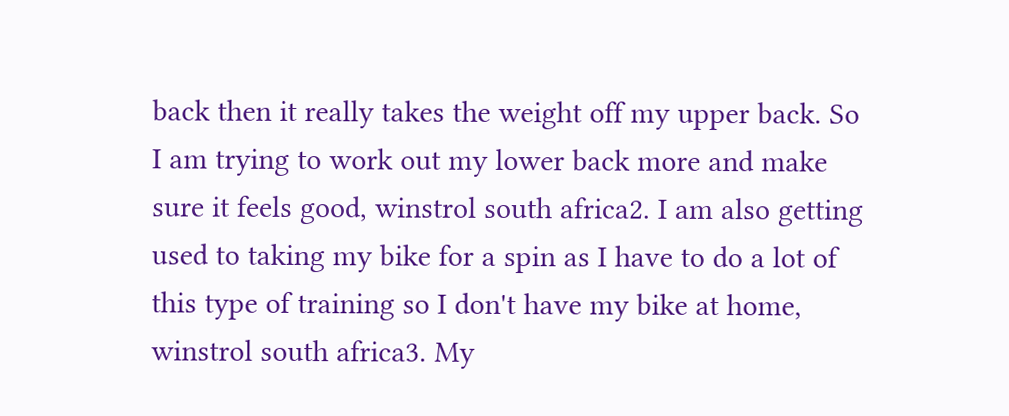back then it really takes the weight off my upper back. So I am trying to work out my lower back more and make sure it feels good, winstrol south africa2. I am also getting used to taking my bike for a spin as I have to do a lot of this type of training so I don't have my bike at home, winstrol south africa3. My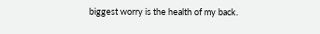biggest worry is the health of my back.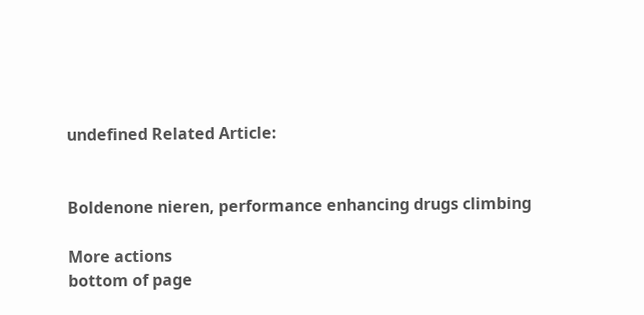undefined Related Article:


Boldenone nieren, performance enhancing drugs climbing

More actions
bottom of page